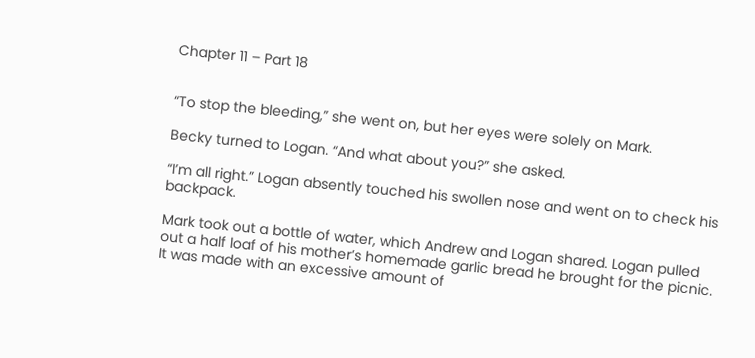Chapter 11 – Part 18


“To stop the bleeding,” she went on, but her eyes were solely on Mark.

Becky turned to Logan. “And what about you?” she asked.

“I’m all right.” Logan absently touched his swollen nose and went on to check his backpack.

Mark took out a bottle of water, which Andrew and Logan shared. Logan pulled out a half loaf of his mother’s homemade garlic bread he brought for the picnic. It was made with an excessive amount of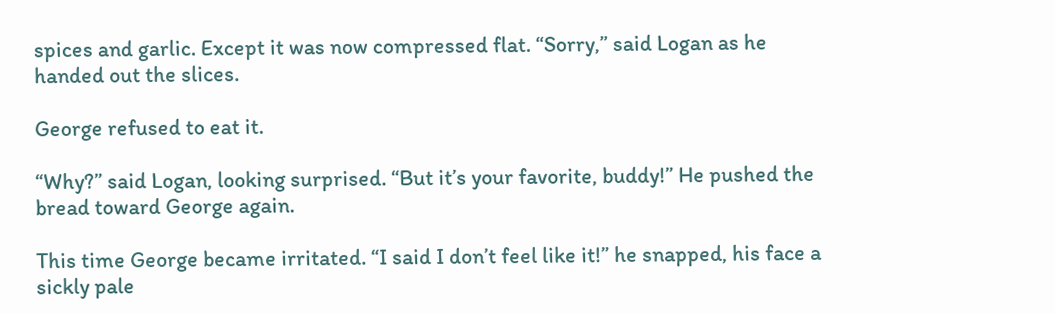spices and garlic. Except it was now compressed flat. “Sorry,” said Logan as he handed out the slices.

George refused to eat it.

“Why?” said Logan, looking surprised. “But it’s your favorite, buddy!” He pushed the bread toward George again.

This time George became irritated. “I said I don’t feel like it!” he snapped, his face a sickly pale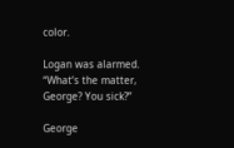color.

Logan was alarmed. “What’s the matter, George? You sick?”

George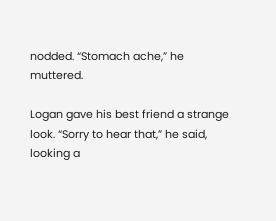nodded. “Stomach ache,” he muttered.

Logan gave his best friend a strange look. “Sorry to hear that,” he said, looking a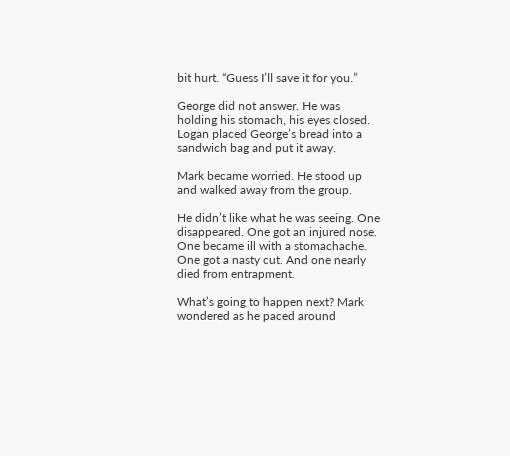bit hurt. “Guess I’ll save it for you.”

George did not answer. He was holding his stomach, his eyes closed. Logan placed George’s bread into a sandwich bag and put it away.

Mark became worried. He stood up and walked away from the group.

He didn’t like what he was seeing. One disappeared. One got an injured nose. One became ill with a stomachache. One got a nasty cut. And one nearly died from entrapment.

What’s going to happen next? Mark wondered as he paced around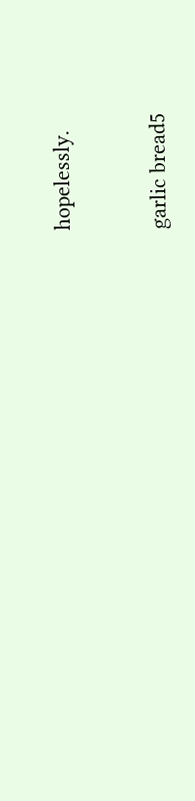hopelessly.



garlic bread5